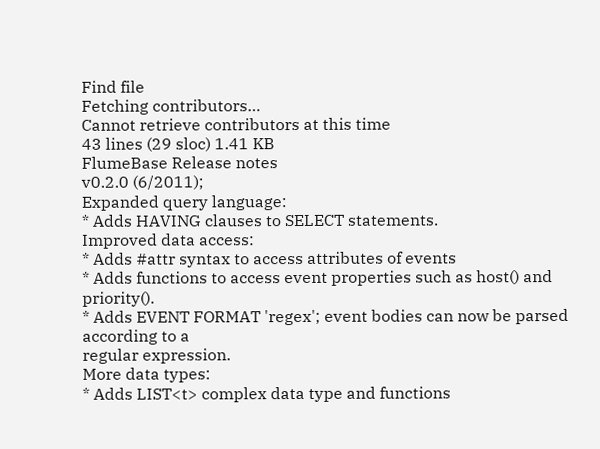Find file
Fetching contributors…
Cannot retrieve contributors at this time
43 lines (29 sloc) 1.41 KB
FlumeBase Release notes
v0.2.0 (6/2011);
Expanded query language:
* Adds HAVING clauses to SELECT statements.
Improved data access:
* Adds #attr syntax to access attributes of events
* Adds functions to access event properties such as host() and priority().
* Adds EVENT FORMAT 'regex'; event bodies can now be parsed according to a
regular expression.
More data types:
* Adds LIST<t> complex data type and functions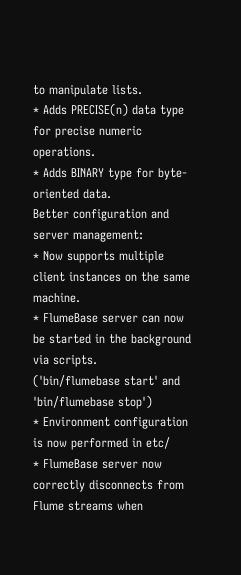to manipulate lists.
* Adds PRECISE(n) data type for precise numeric operations.
* Adds BINARY type for byte-oriented data.
Better configuration and server management:
* Now supports multiple client instances on the same machine.
* FlumeBase server can now be started in the background via scripts.
('bin/flumebase start' and 'bin/flumebase stop')
* Environment configuration is now performed in etc/
* FlumeBase server now correctly disconnects from Flume streams when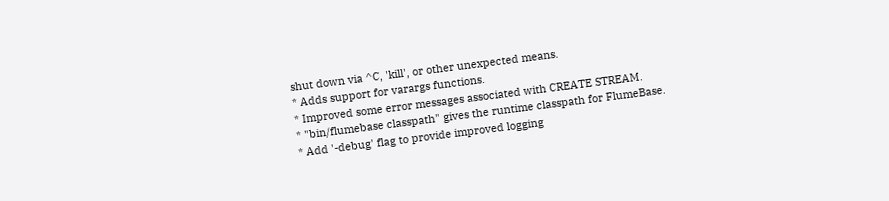shut down via ^C, 'kill', or other unexpected means.
* Adds support for varargs functions.
* Improved some error messages associated with CREATE STREAM.
* "bin/flumebase classpath" gives the runtime classpath for FlumeBase.
* Add '-debug' flag to provide improved logging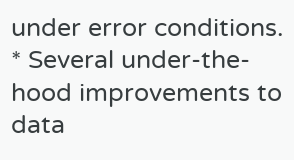under error conditions.
* Several under-the-hood improvements to data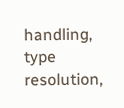handling, type resolution,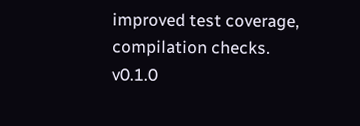improved test coverage, compilation checks.
v0.1.0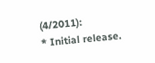(4/2011):
* Initial release.